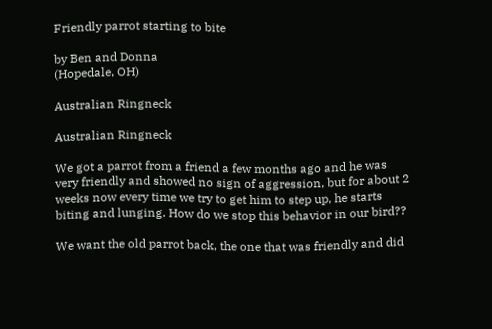Friendly parrot starting to bite

by Ben and Donna
(Hopedale, OH)

Australian Ringneck

Australian Ringneck

We got a parrot from a friend a few months ago and he was very friendly and showed no sign of aggression, but for about 2 weeks now every time we try to get him to step up, he starts biting and lunging. How do we stop this behavior in our bird??

We want the old parrot back, the one that was friendly and did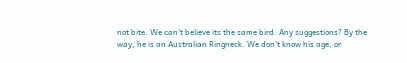not bite. We can't believe its the same bird. Any suggestions? By the way, he is an Australian Ringneck. We don't know his age, or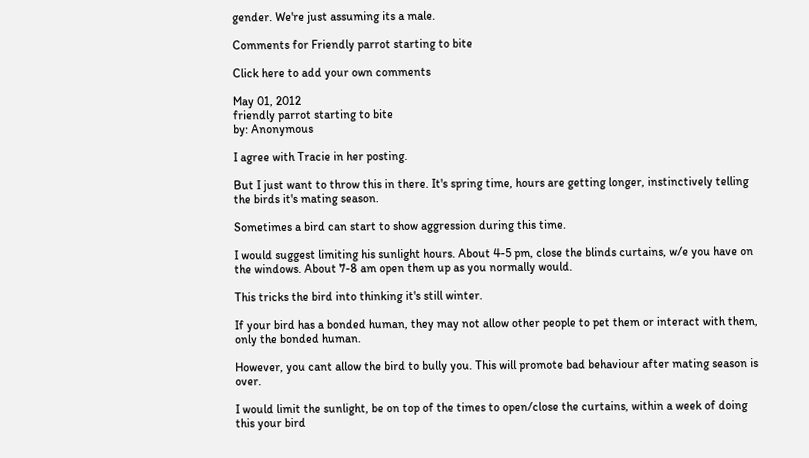gender. We're just assuming its a male.

Comments for Friendly parrot starting to bite

Click here to add your own comments

May 01, 2012
friendly parrot starting to bite
by: Anonymous

I agree with Tracie in her posting.

But I just want to throw this in there. It's spring time, hours are getting longer, instinctively telling the birds it's mating season.

Sometimes a bird can start to show aggression during this time.

I would suggest limiting his sunlight hours. About 4-5 pm, close the blinds curtains, w/e you have on the windows. About 7-8 am open them up as you normally would.

This tricks the bird into thinking it's still winter.

If your bird has a bonded human, they may not allow other people to pet them or interact with them, only the bonded human.

However, you cant allow the bird to bully you. This will promote bad behaviour after mating season is over.

I would limit the sunlight, be on top of the times to open/close the curtains, within a week of doing this your bird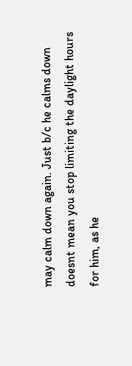may calm down again. Just b/c he calms down doesnt mean you stop limiting the daylight hours for him, as he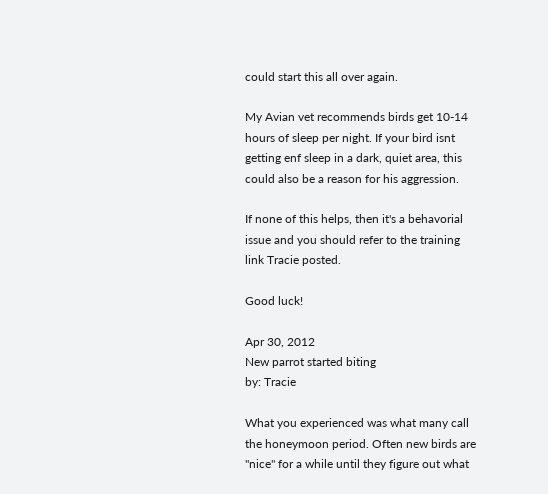could start this all over again.

My Avian vet recommends birds get 10-14 hours of sleep per night. If your bird isnt getting enf sleep in a dark, quiet area, this could also be a reason for his aggression.

If none of this helps, then it's a behavorial issue and you should refer to the training link Tracie posted.

Good luck!

Apr 30, 2012
New parrot started biting
by: Tracie

What you experienced was what many call the honeymoon period. Often new birds are "nice" for a while until they figure out what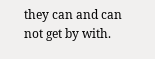they can and can not get by with.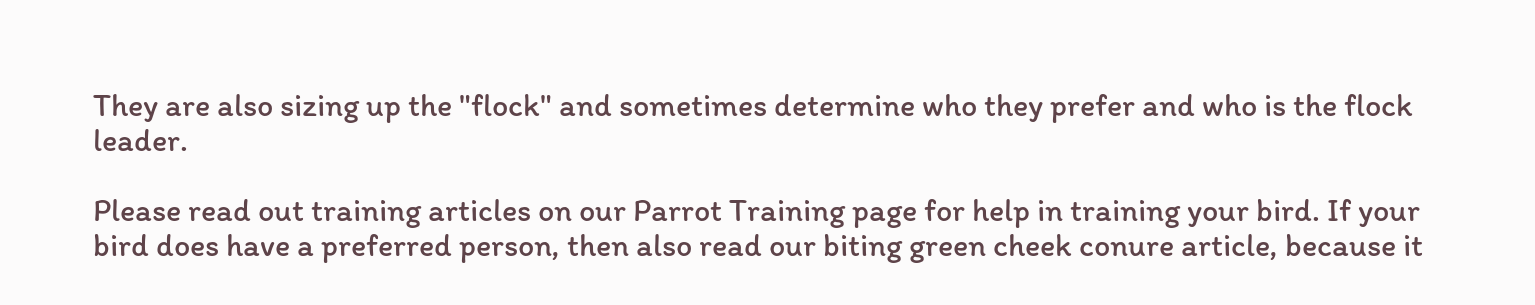They are also sizing up the "flock" and sometimes determine who they prefer and who is the flock leader.

Please read out training articles on our Parrot Training page for help in training your bird. If your bird does have a preferred person, then also read our biting green cheek conure article, because it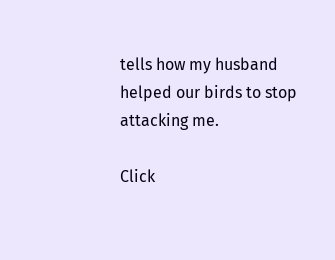tells how my husband helped our birds to stop attacking me.

Click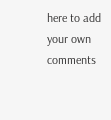here to add your own comments